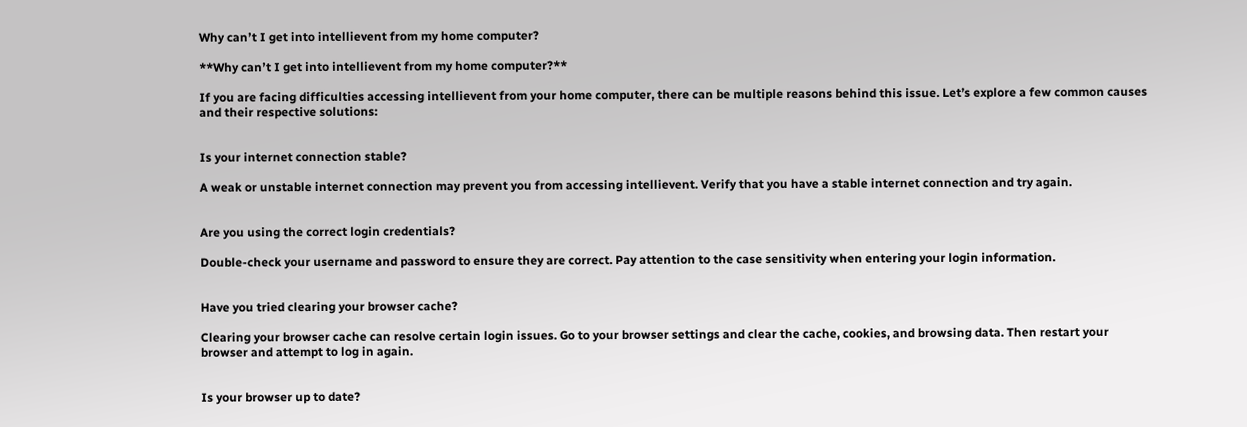Why canʼt I get into intellievent from my home computer?

**Why canʼt I get into intellievent from my home computer?**

If you are facing difficulties accessing intellievent from your home computer, there can be multiple reasons behind this issue. Let’s explore a few common causes and their respective solutions:


Is your internet connection stable?

A weak or unstable internet connection may prevent you from accessing intellievent. Verify that you have a stable internet connection and try again.


Are you using the correct login credentials?

Double-check your username and password to ensure they are correct. Pay attention to the case sensitivity when entering your login information.


Have you tried clearing your browser cache?

Clearing your browser cache can resolve certain login issues. Go to your browser settings and clear the cache, cookies, and browsing data. Then restart your browser and attempt to log in again.


Is your browser up to date?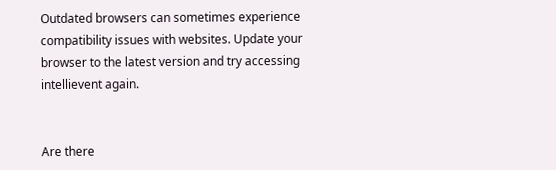Outdated browsers can sometimes experience compatibility issues with websites. Update your browser to the latest version and try accessing intellievent again.


Are there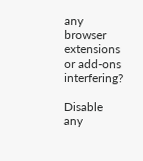any browser extensions or add-ons interfering?

Disable any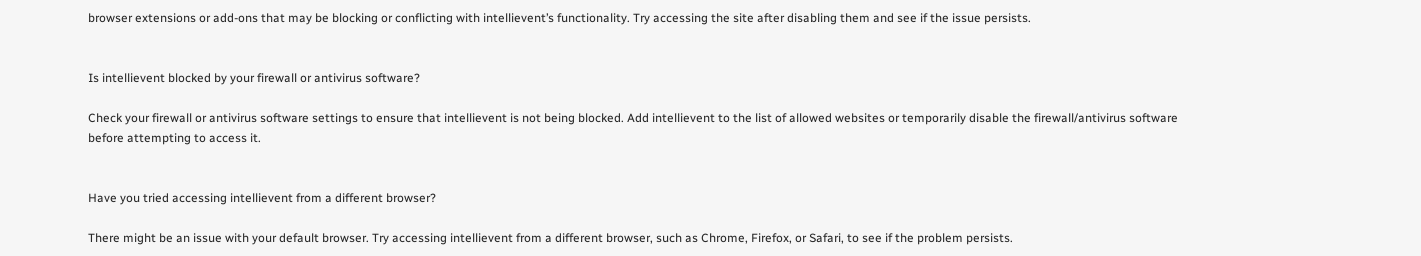browser extensions or add-ons that may be blocking or conflicting with intellievent’s functionality. Try accessing the site after disabling them and see if the issue persists.


Is intellievent blocked by your firewall or antivirus software?

Check your firewall or antivirus software settings to ensure that intellievent is not being blocked. Add intellievent to the list of allowed websites or temporarily disable the firewall/antivirus software before attempting to access it.


Have you tried accessing intellievent from a different browser?

There might be an issue with your default browser. Try accessing intellievent from a different browser, such as Chrome, Firefox, or Safari, to see if the problem persists.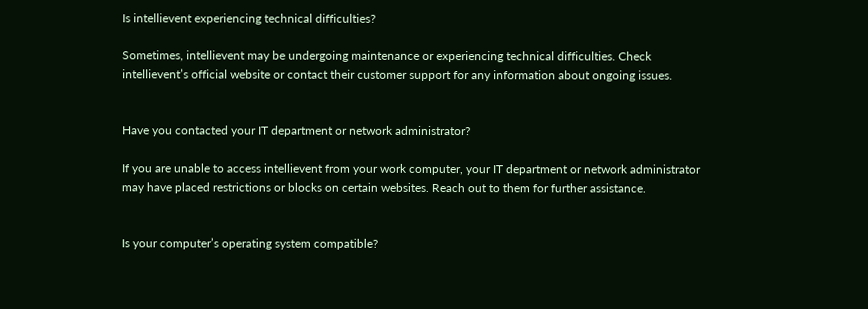Is intellievent experiencing technical difficulties?

Sometimes, intellievent may be undergoing maintenance or experiencing technical difficulties. Check intellievent’s official website or contact their customer support for any information about ongoing issues.


Have you contacted your IT department or network administrator?

If you are unable to access intellievent from your work computer, your IT department or network administrator may have placed restrictions or blocks on certain websites. Reach out to them for further assistance.


Is your computer’s operating system compatible?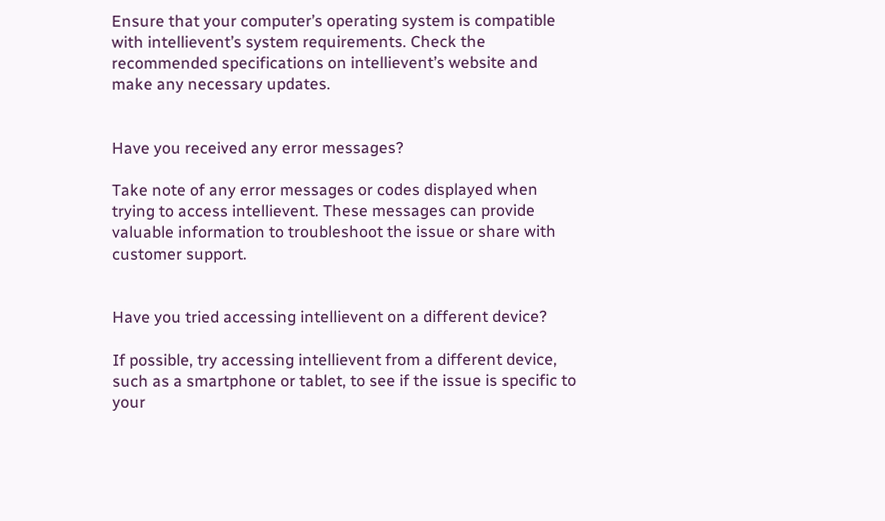Ensure that your computer’s operating system is compatible with intellievent’s system requirements. Check the recommended specifications on intellievent’s website and make any necessary updates.


Have you received any error messages?

Take note of any error messages or codes displayed when trying to access intellievent. These messages can provide valuable information to troubleshoot the issue or share with customer support.


Have you tried accessing intellievent on a different device?

If possible, try accessing intellievent from a different device, such as a smartphone or tablet, to see if the issue is specific to your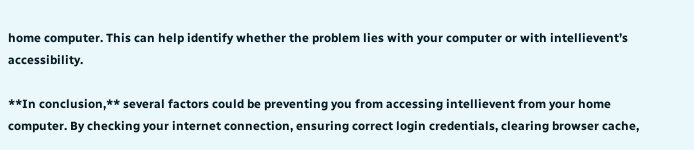home computer. This can help identify whether the problem lies with your computer or with intellievent’s accessibility.

**In conclusion,** several factors could be preventing you from accessing intellievent from your home computer. By checking your internet connection, ensuring correct login credentials, clearing browser cache,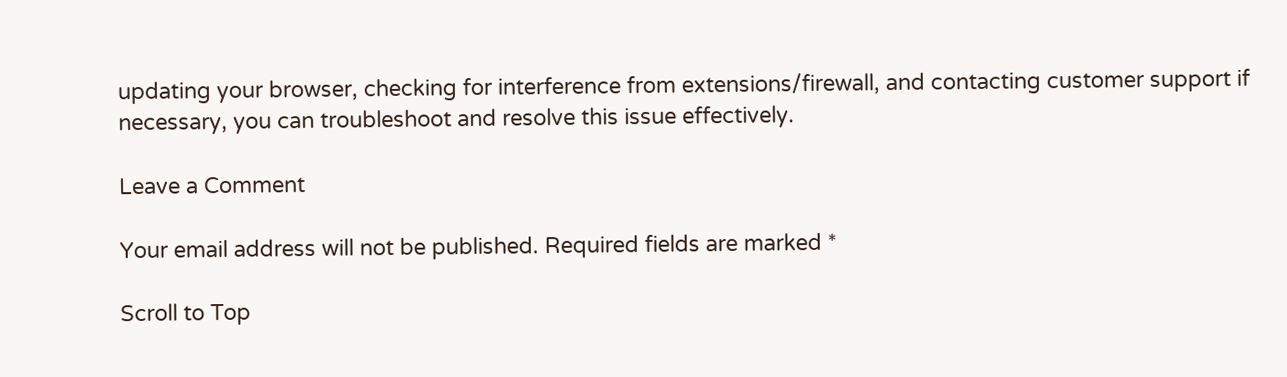updating your browser, checking for interference from extensions/firewall, and contacting customer support if necessary, you can troubleshoot and resolve this issue effectively.

Leave a Comment

Your email address will not be published. Required fields are marked *

Scroll to Top